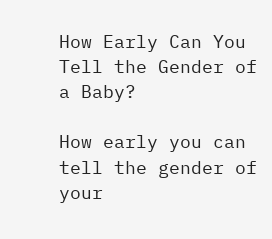How Early Can You Tell the Gender of a Baby?

How early you can tell the gender of your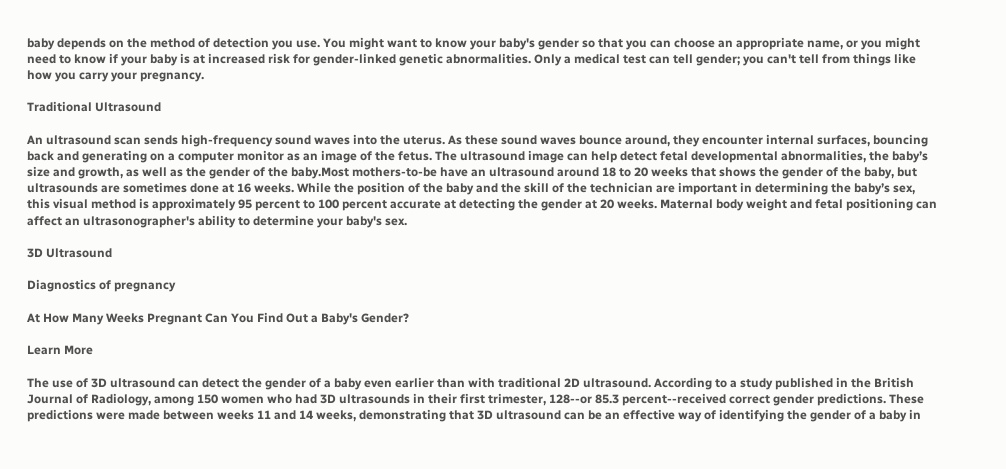baby depends on the method of detection you use. You might want to know your baby's gender so that you can choose an appropriate name, or you might need to know if your baby is at increased risk for gender-linked genetic abnormalities. Only a medical test can tell gender; you can't tell from things like how you carry your pregnancy.

Traditional Ultrasound

An ultrasound scan sends high-frequency sound waves into the uterus. As these sound waves bounce around, they encounter internal surfaces, bouncing back and generating on a computer monitor as an image of the fetus. The ultrasound image can help detect fetal developmental abnormalities, the baby’s size and growth, as well as the gender of the baby.Most mothers-to-be have an ultrasound around 18 to 20 weeks that shows the gender of the baby, but ultrasounds are sometimes done at 16 weeks. While the position of the baby and the skill of the technician are important in determining the baby’s sex, this visual method is approximately 95 percent to 100 percent accurate at detecting the gender at 20 weeks. Maternal body weight and fetal positioning can affect an ultrasonographer's ability to determine your baby's sex.

3D Ultrasound

Diagnostics of pregnancy

At How Many Weeks Pregnant Can You Find Out a Baby's Gender?

Learn More

The use of 3D ultrasound can detect the gender of a baby even earlier than with traditional 2D ultrasound. According to a study published in the British Journal of Radiology, among 150 women who had 3D ultrasounds in their first trimester, 128--or 85.3 percent--received correct gender predictions. These predictions were made between weeks 11 and 14 weeks, demonstrating that 3D ultrasound can be an effective way of identifying the gender of a baby in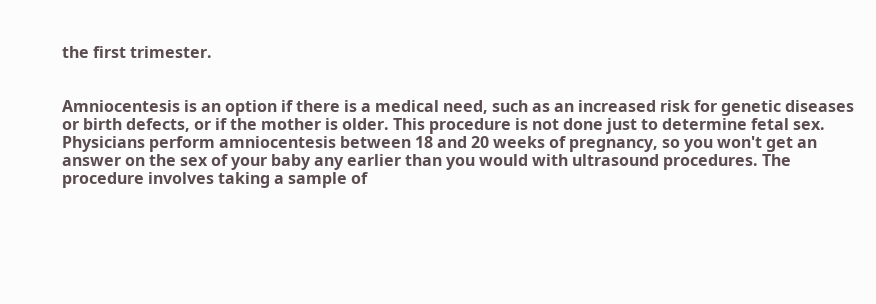the first trimester.


Amniocentesis is an option if there is a medical need, such as an increased risk for genetic diseases or birth defects, or if the mother is older. This procedure is not done just to determine fetal sex. Physicians perform amniocentesis between 18 and 20 weeks of pregnancy, so you won't get an answer on the sex of your baby any earlier than you would with ultrasound procedures. The procedure involves taking a sample of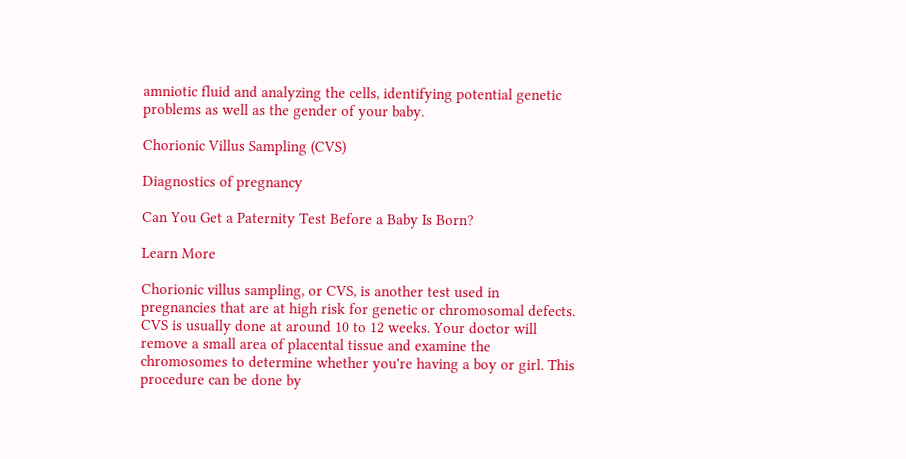amniotic fluid and analyzing the cells, identifying potential genetic problems as well as the gender of your baby.

Chorionic Villus Sampling (CVS)

Diagnostics of pregnancy

Can You Get a Paternity Test Before a Baby Is Born?

Learn More

Chorionic villus sampling, or CVS, is another test used in pregnancies that are at high risk for genetic or chromosomal defects. CVS is usually done at around 10 to 12 weeks. Your doctor will remove a small area of placental tissue and examine the chromosomes to determine whether you're having a boy or girl. This procedure can be done by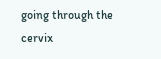going through the cervix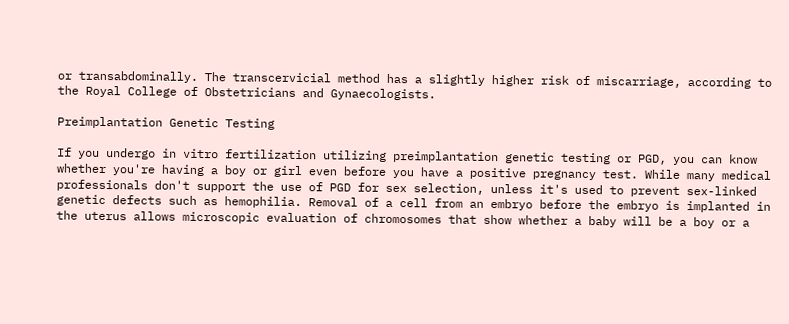or transabdominally. The transcervicial method has a slightly higher risk of miscarriage, according to the Royal College of Obstetricians and Gynaecologists.

Preimplantation Genetic Testing

If you undergo in vitro fertilization utilizing preimplantation genetic testing or PGD, you can know whether you're having a boy or girl even before you have a positive pregnancy test. While many medical professionals don't support the use of PGD for sex selection, unless it's used to prevent sex-linked genetic defects such as hemophilia. Removal of a cell from an embryo before the embryo is implanted in the uterus allows microscopic evaluation of chromosomes that show whether a baby will be a boy or a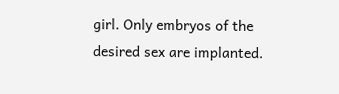girl. Only embryos of the desired sex are implanted.